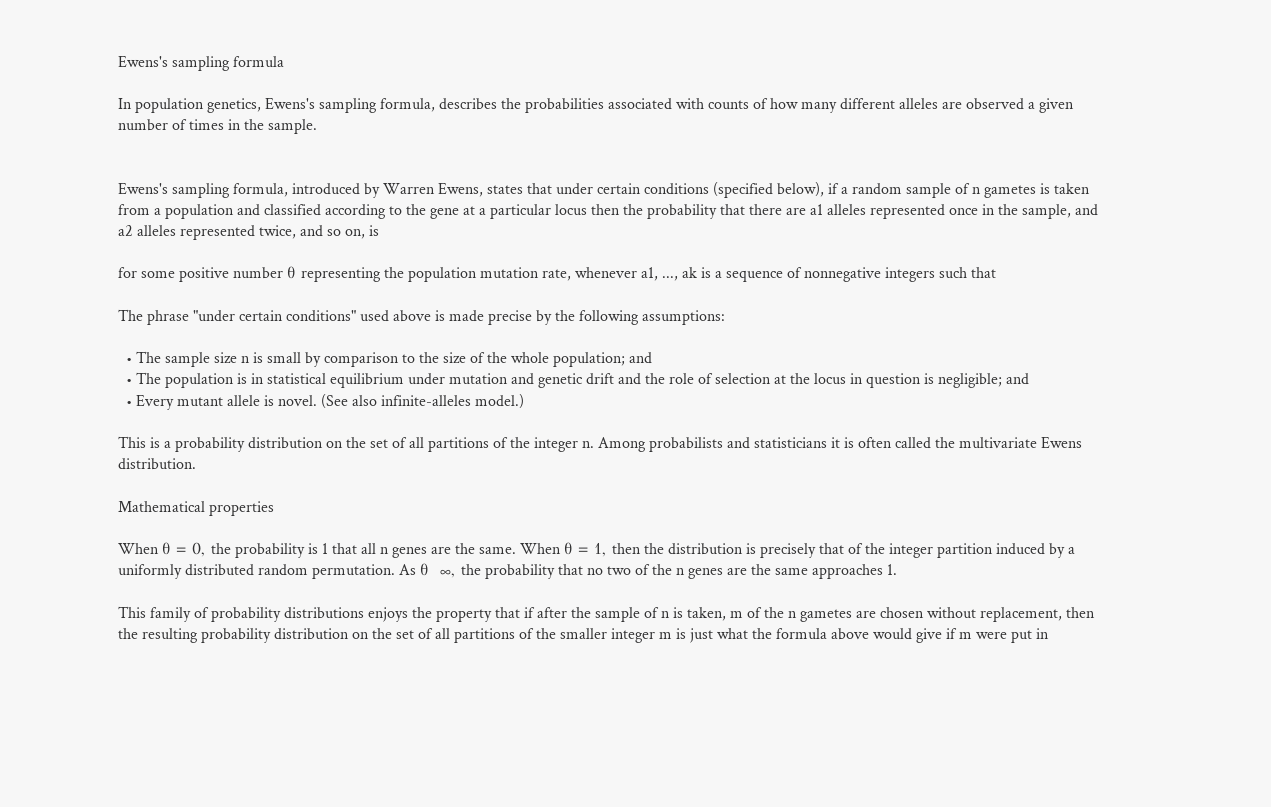Ewens's sampling formula

In population genetics, Ewens's sampling formula, describes the probabilities associated with counts of how many different alleles are observed a given number of times in the sample.


Ewens's sampling formula, introduced by Warren Ewens, states that under certain conditions (specified below), if a random sample of n gametes is taken from a population and classified according to the gene at a particular locus then the probability that there are a1 alleles represented once in the sample, and a2 alleles represented twice, and so on, is

for some positive number θ representing the population mutation rate, whenever a1, ..., ak is a sequence of nonnegative integers such that

The phrase "under certain conditions" used above is made precise by the following assumptions:

  • The sample size n is small by comparison to the size of the whole population; and
  • The population is in statistical equilibrium under mutation and genetic drift and the role of selection at the locus in question is negligible; and
  • Every mutant allele is novel. (See also infinite-alleles model.)

This is a probability distribution on the set of all partitions of the integer n. Among probabilists and statisticians it is often called the multivariate Ewens distribution.

Mathematical properties

When θ = 0, the probability is 1 that all n genes are the same. When θ = 1, then the distribution is precisely that of the integer partition induced by a uniformly distributed random permutation. As θ  ∞, the probability that no two of the n genes are the same approaches 1.

This family of probability distributions enjoys the property that if after the sample of n is taken, m of the n gametes are chosen without replacement, then the resulting probability distribution on the set of all partitions of the smaller integer m is just what the formula above would give if m were put in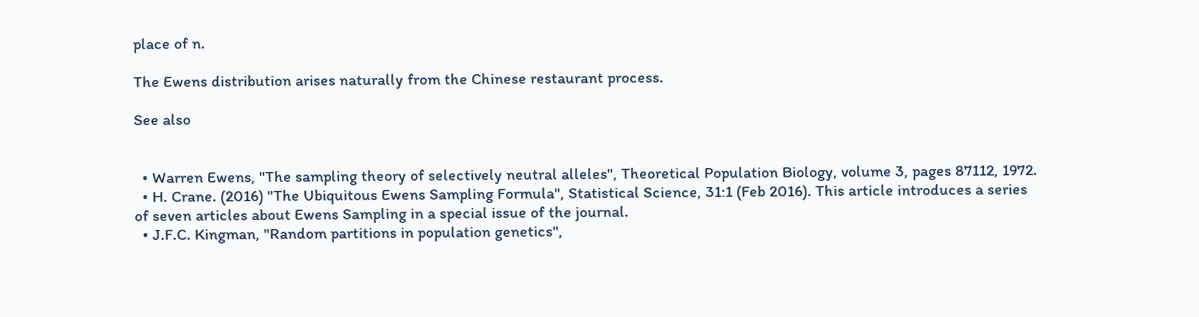place of n.

The Ewens distribution arises naturally from the Chinese restaurant process.

See also


  • Warren Ewens, "The sampling theory of selectively neutral alleles", Theoretical Population Biology, volume 3, pages 87112, 1972.
  • H. Crane. (2016) "The Ubiquitous Ewens Sampling Formula", Statistical Science, 31:1 (Feb 2016). This article introduces a series of seven articles about Ewens Sampling in a special issue of the journal.
  • J.F.C. Kingman, "Random partitions in population genetics",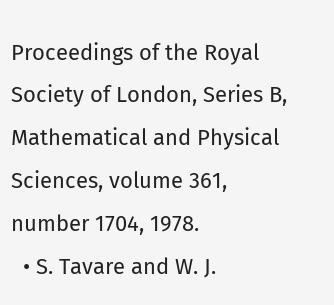Proceedings of the Royal Society of London, Series B, Mathematical and Physical Sciences, volume 361, number 1704, 1978.
  • S. Tavare and W. J.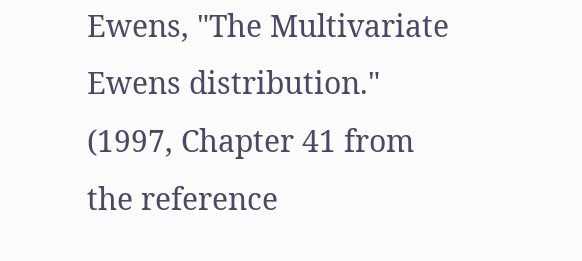Ewens, "The Multivariate Ewens distribution." (1997, Chapter 41 from the reference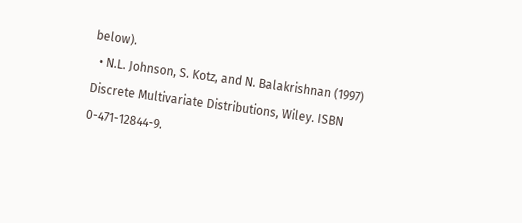below).
  • N.L. Johnson, S. Kotz, and N. Balakrishnan (1997) Discrete Multivariate Distributions, Wiley. ISBN 0-471-12844-9.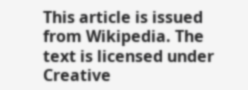This article is issued from Wikipedia. The text is licensed under Creative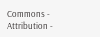Commons - Attribution -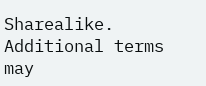Sharealike. Additional terms may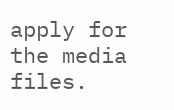apply for the media files.